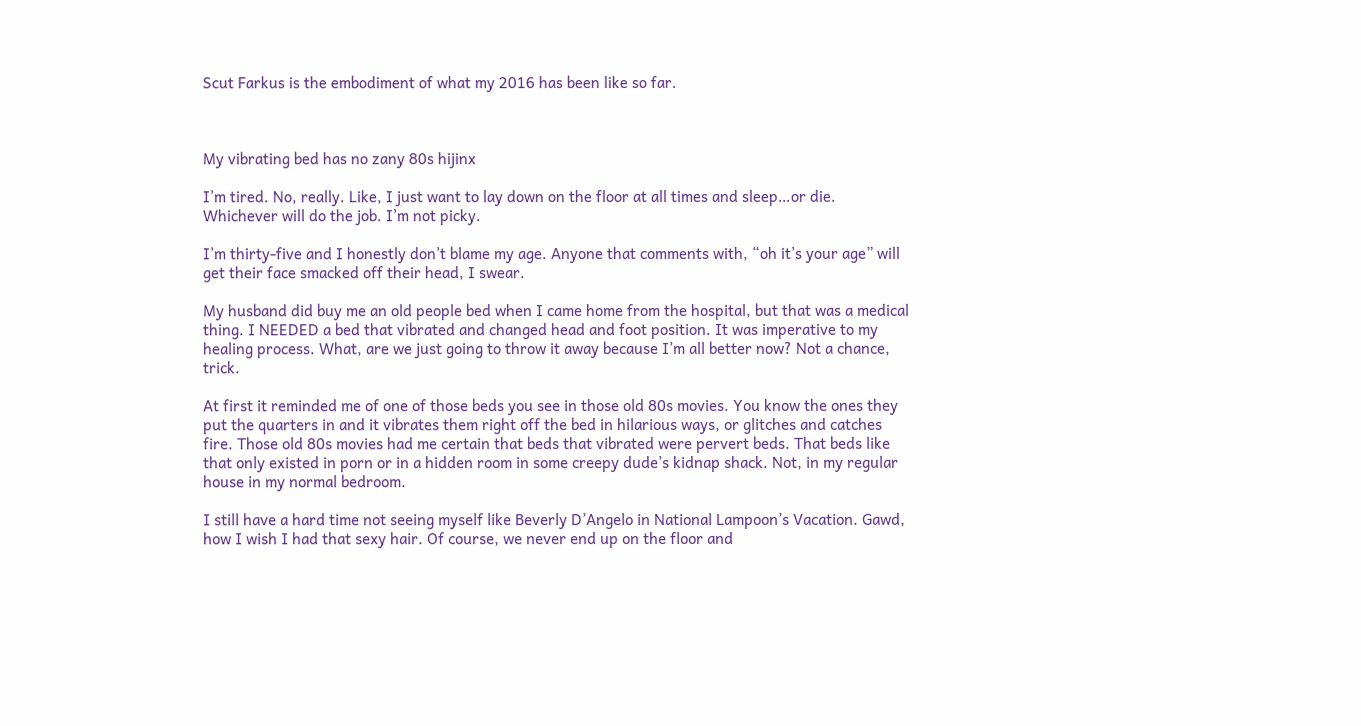Scut Farkus is the embodiment of what my 2016 has been like so far.



My vibrating bed has no zany 80s hijinx

I’m tired. No, really. Like, I just want to lay down on the floor at all times and sleep…or die. Whichever will do the job. I’m not picky.

I’m thirty-five and I honestly don’t blame my age. Anyone that comments with, “oh it’s your age” will get their face smacked off their head, I swear.

My husband did buy me an old people bed when I came home from the hospital, but that was a medical thing. I NEEDED a bed that vibrated and changed head and foot position. It was imperative to my healing process. What, are we just going to throw it away because I’m all better now? Not a chance, trick.

At first it reminded me of one of those beds you see in those old 80s movies. You know the ones they put the quarters in and it vibrates them right off the bed in hilarious ways, or glitches and catches fire. Those old 80s movies had me certain that beds that vibrated were pervert beds. That beds like that only existed in porn or in a hidden room in some creepy dude’s kidnap shack. Not, in my regular house in my normal bedroom.

I still have a hard time not seeing myself like Beverly D’Angelo in National Lampoon’s Vacation. Gawd, how I wish I had that sexy hair. Of course, we never end up on the floor and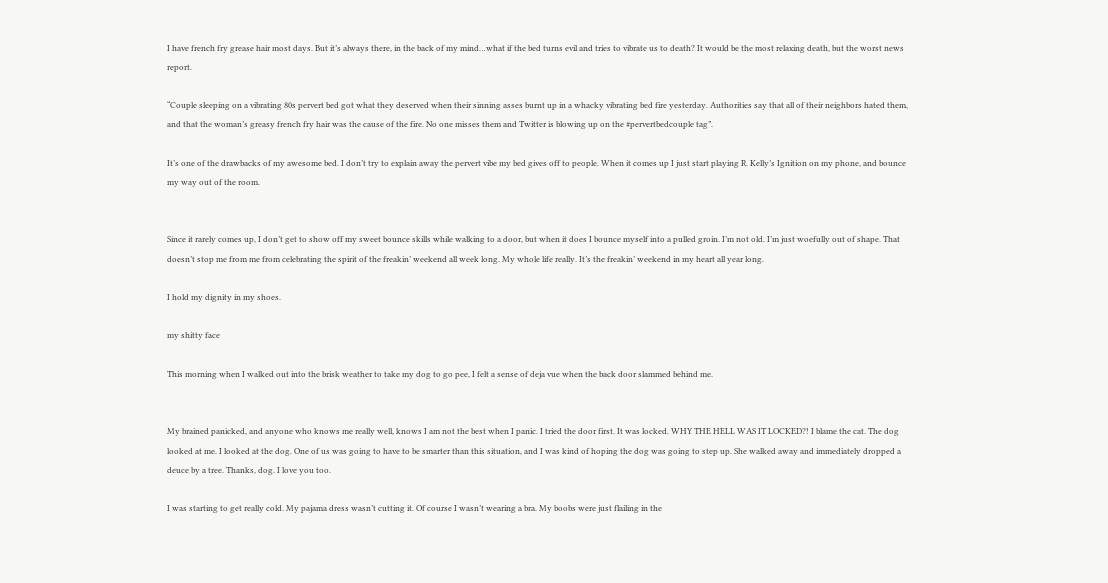I have french fry grease hair most days. But it’s always there, in the back of my mind…what if the bed turns evil and tries to vibrate us to death? It would be the most relaxing death, but the worst news report.

“Couple sleeping on a vibrating 80s pervert bed got what they deserved when their sinning asses burnt up in a whacky vibrating bed fire yesterday. Authorities say that all of their neighbors hated them, and that the woman’s greasy french fry hair was the cause of the fire. No one misses them and Twitter is blowing up on the #pervertbedcouple tag”.

It’s one of the drawbacks of my awesome bed. I don’t try to explain away the pervert vibe my bed gives off to people. When it comes up I just start playing R. Kelly’s Ignition on my phone, and bounce my way out of the room.


Since it rarely comes up, I don’t get to show off my sweet bounce skills while walking to a door, but when it does I bounce myself into a pulled groin. I’m not old. I’m just woefully out of shape. That doesn’t stop me from me from celebrating the spirit of the freakin’ weekend all week long. My whole life really. It’s the freakin’ weekend in my heart all year long.

I hold my dignity in my shoes.

my shitty face

This morning when I walked out into the brisk weather to take my dog to go pee, I felt a sense of deja vue when the back door slammed behind me.


My brained panicked, and anyone who knows me really well, knows I am not the best when I panic. I tried the door first. It was locked. WHY THE HELL WAS IT LOCKED?! I blame the cat. The dog looked at me. I looked at the dog. One of us was going to have to be smarter than this situation, and I was kind of hoping the dog was going to step up. She walked away and immediately dropped a deuce by a tree. Thanks, dog. I love you too.

I was starting to get really cold. My pajama dress wasn’t cutting it. Of course I wasn’t wearing a bra. My boobs were just flailing in the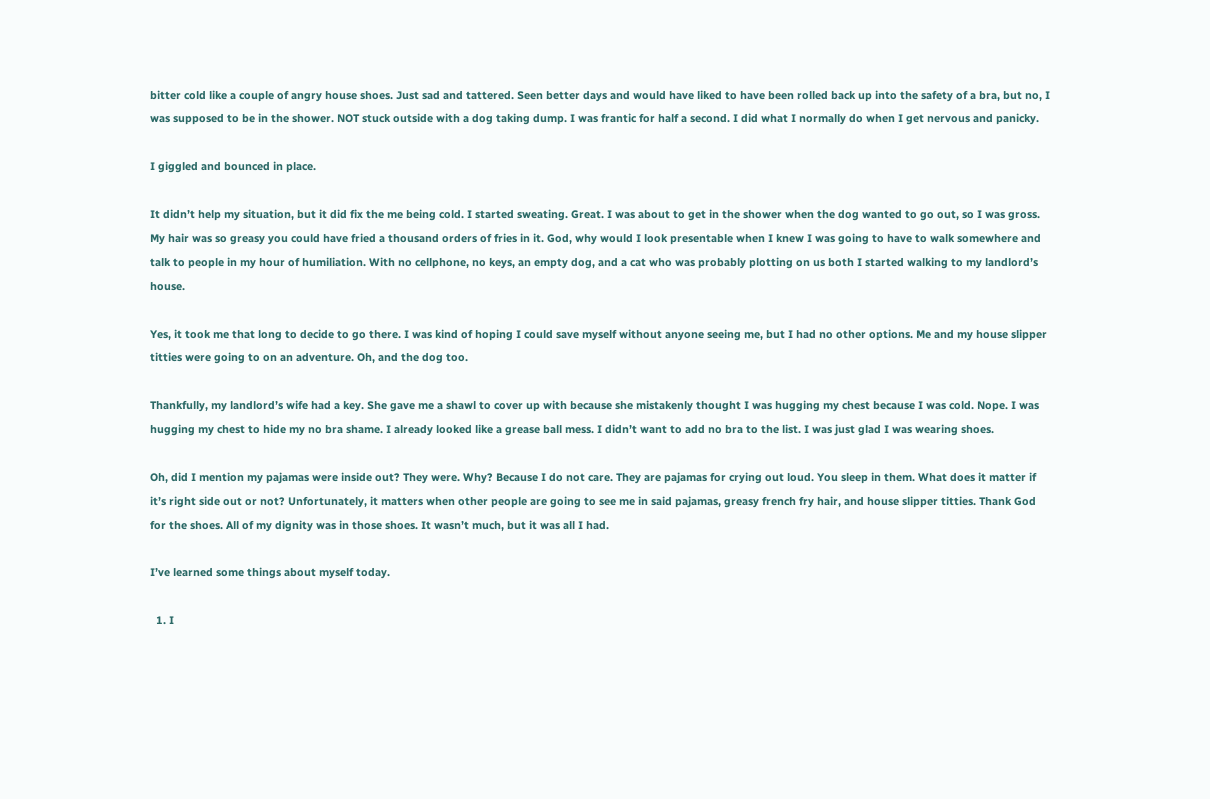bitter cold like a couple of angry house shoes. Just sad and tattered. Seen better days and would have liked to have been rolled back up into the safety of a bra, but no, I was supposed to be in the shower. NOT stuck outside with a dog taking dump. I was frantic for half a second. I did what I normally do when I get nervous and panicky.

I giggled and bounced in place.

It didn’t help my situation, but it did fix the me being cold. I started sweating. Great. I was about to get in the shower when the dog wanted to go out, so I was gross. My hair was so greasy you could have fried a thousand orders of fries in it. God, why would I look presentable when I knew I was going to have to walk somewhere and talk to people in my hour of humiliation. With no cellphone, no keys, an empty dog, and a cat who was probably plotting on us both I started walking to my landlord’s house.

Yes, it took me that long to decide to go there. I was kind of hoping I could save myself without anyone seeing me, but I had no other options. Me and my house slipper titties were going to on an adventure. Oh, and the dog too.

Thankfully, my landlord’s wife had a key. She gave me a shawl to cover up with because she mistakenly thought I was hugging my chest because I was cold. Nope. I was hugging my chest to hide my no bra shame. I already looked like a grease ball mess. I didn’t want to add no bra to the list. I was just glad I was wearing shoes.

Oh, did I mention my pajamas were inside out? They were. Why? Because I do not care. They are pajamas for crying out loud. You sleep in them. What does it matter if it’s right side out or not? Unfortunately, it matters when other people are going to see me in said pajamas, greasy french fry hair, and house slipper titties. Thank God for the shoes. All of my dignity was in those shoes. It wasn’t much, but it was all I had.

I’ve learned some things about myself today.

  1. I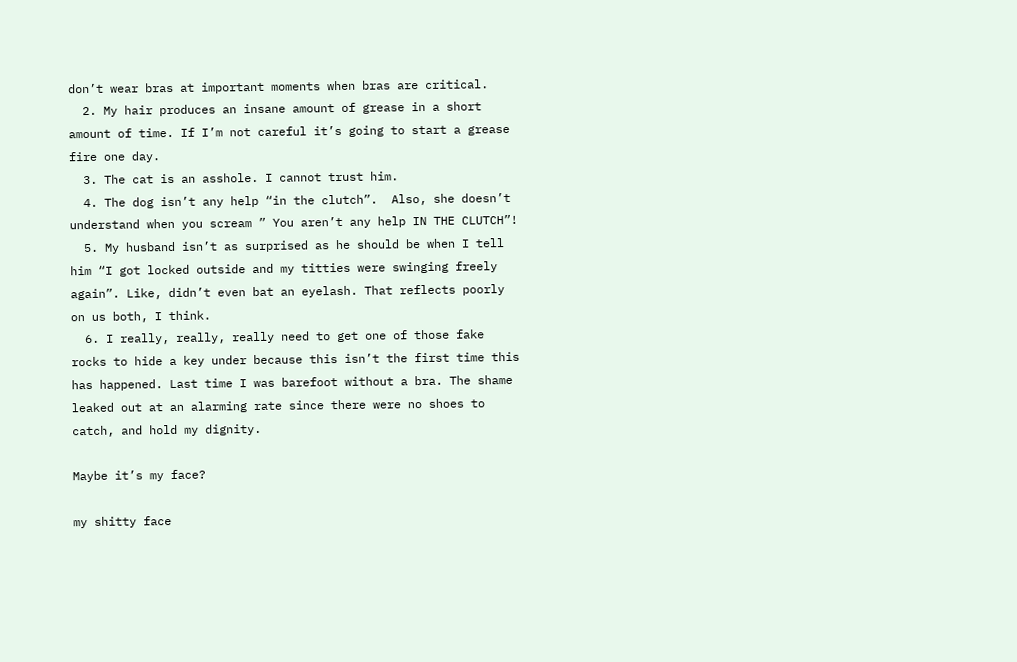don’t wear bras at important moments when bras are critical.
  2. My hair produces an insane amount of grease in a short amount of time. If I’m not careful it’s going to start a grease fire one day.
  3. The cat is an asshole. I cannot trust him.
  4. The dog isn’t any help “in the clutch”.  Also, she doesn’t understand when you scream ” You aren’t any help IN THE CLUTCH”!
  5. My husband isn’t as surprised as he should be when I tell him “I got locked outside and my titties were swinging freely again”. Like, didn’t even bat an eyelash. That reflects poorly on us both, I think.
  6. I really, really, really need to get one of those fake rocks to hide a key under because this isn’t the first time this has happened. Last time I was barefoot without a bra. The shame leaked out at an alarming rate since there were no shoes to catch, and hold my dignity.

Maybe it’s my face?

my shitty face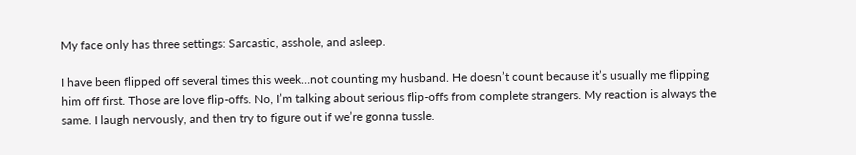My face only has three settings: Sarcastic, asshole, and asleep.

I have been flipped off several times this week…not counting my husband. He doesn’t count because it’s usually me flipping him off first. Those are love flip-offs. No, I’m talking about serious flip-offs from complete strangers. My reaction is always the same. I laugh nervously, and then try to figure out if we’re gonna tussle.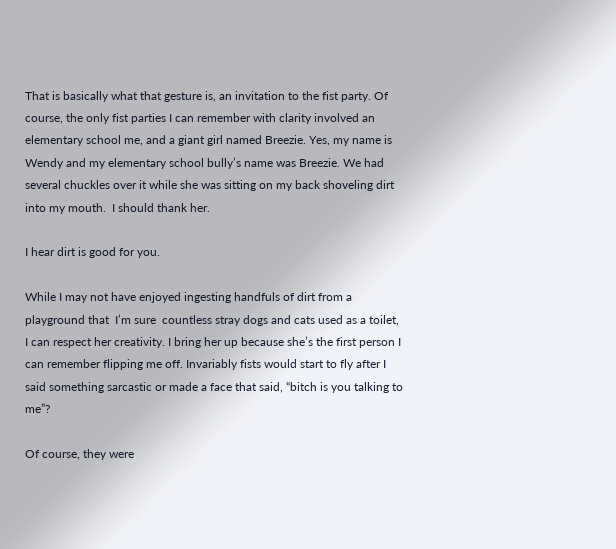That is basically what that gesture is, an invitation to the fist party. Of course, the only fist parties I can remember with clarity involved an elementary school me, and a giant girl named Breezie. Yes, my name is Wendy and my elementary school bully’s name was Breezie. We had several chuckles over it while she was sitting on my back shoveling dirt into my mouth.  I should thank her.

I hear dirt is good for you.

While I may not have enjoyed ingesting handfuls of dirt from a playground that  I’m sure  countless stray dogs and cats used as a toilet, I can respect her creativity. I bring her up because she’s the first person I can remember flipping me off. Invariably fists would start to fly after I said something sarcastic or made a face that said, “bitch is you talking to me”?

Of course, they were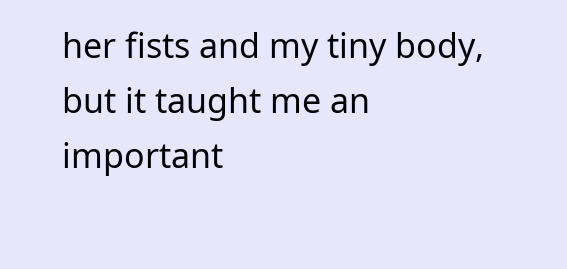her fists and my tiny body, but it taught me an important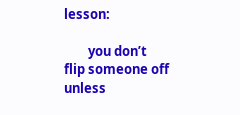lesson:

        you don’t flip someone off unless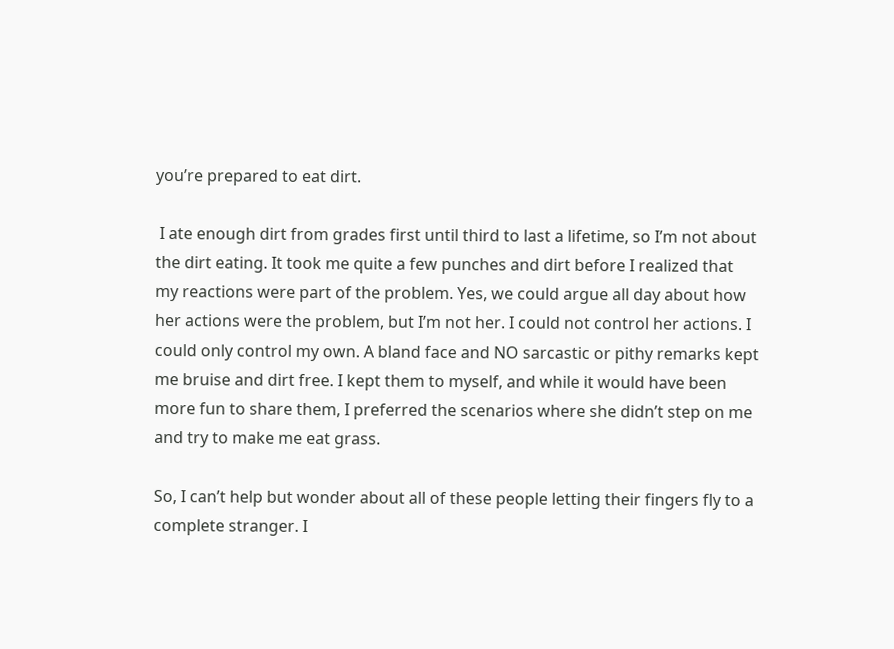you’re prepared to eat dirt.

 I ate enough dirt from grades first until third to last a lifetime, so I’m not about the dirt eating. It took me quite a few punches and dirt before I realized that my reactions were part of the problem. Yes, we could argue all day about how her actions were the problem, but I’m not her. I could not control her actions. I could only control my own. A bland face and NO sarcastic or pithy remarks kept me bruise and dirt free. I kept them to myself, and while it would have been more fun to share them, I preferred the scenarios where she didn’t step on me and try to make me eat grass.

So, I can’t help but wonder about all of these people letting their fingers fly to a complete stranger. I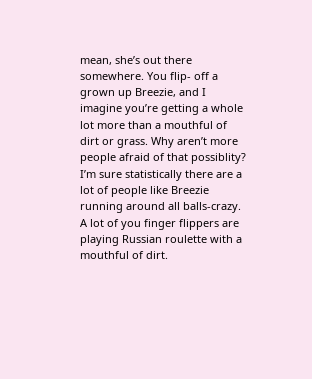mean, she’s out there somewhere. You flip- off a grown up Breezie, and I imagine you’re getting a whole lot more than a mouthful of dirt or grass. Why aren’t more people afraid of that possiblity? I’m sure statistically there are a lot of people like Breezie running around all balls-crazy. A lot of you finger flippers are playing Russian roulette with a mouthful of dirt.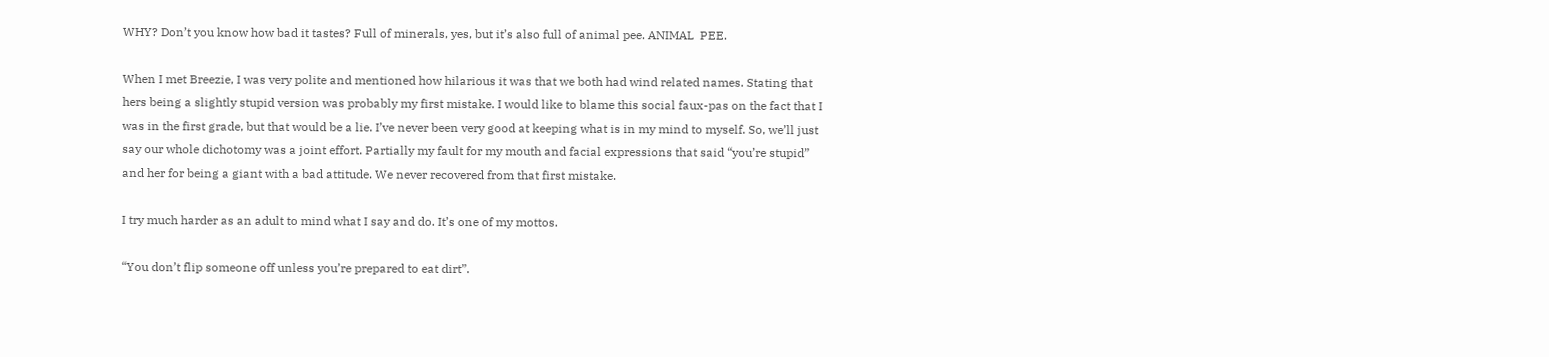WHY? Don’t you know how bad it tastes? Full of minerals, yes, but it’s also full of animal pee. ANIMAL  PEE.

When I met Breezie, I was very polite and mentioned how hilarious it was that we both had wind related names. Stating that hers being a slightly stupid version was probably my first mistake. I would like to blame this social faux-pas on the fact that I was in the first grade, but that would be a lie. I’ve never been very good at keeping what is in my mind to myself. So, we’ll just say our whole dichotomy was a joint effort. Partially my fault for my mouth and facial expressions that said “you’re stupid” and her for being a giant with a bad attitude. We never recovered from that first mistake.

I try much harder as an adult to mind what I say and do. It’s one of my mottos.

“You don’t flip someone off unless you’re prepared to eat dirt”.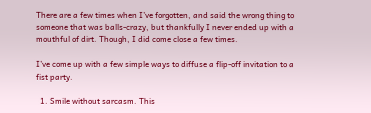There are a few times when I’ve forgotten, and said the wrong thing to someone that was balls-crazy, but thankfully I never ended up with a mouthful of dirt. Though, I did come close a few times.

I’ve come up with a few simple ways to diffuse a flip-off invitation to a fist party.

  1. Smile without sarcasm. This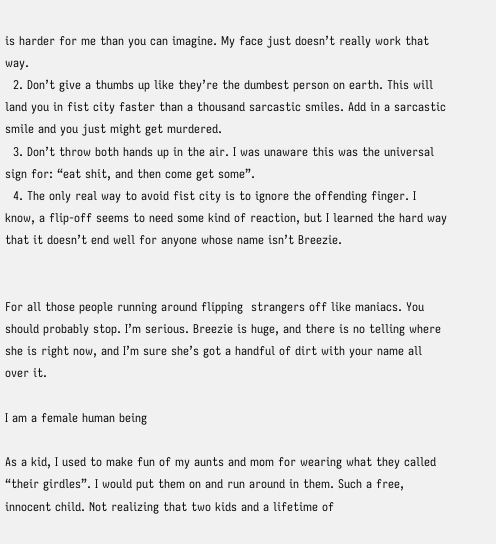is harder for me than you can imagine. My face just doesn’t really work that way.
  2. Don’t give a thumbs up like they’re the dumbest person on earth. This will land you in fist city faster than a thousand sarcastic smiles. Add in a sarcastic smile and you just might get murdered.
  3. Don’t throw both hands up in the air. I was unaware this was the universal sign for: “eat shit, and then come get some”.
  4. The only real way to avoid fist city is to ignore the offending finger. I know, a flip-off seems to need some kind of reaction, but I learned the hard way that it doesn’t end well for anyone whose name isn’t Breezie.


For all those people running around flipping  strangers off like maniacs. You should probably stop. I’m serious. Breezie is huge, and there is no telling where she is right now, and I’m sure she’s got a handful of dirt with your name all over it.

I am a female human being

As a kid, I used to make fun of my aunts and mom for wearing what they called “their girdles”. I would put them on and run around in them. Such a free, innocent child. Not realizing that two kids and a lifetime of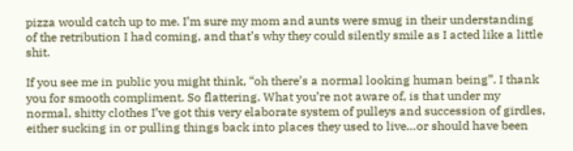pizza would catch up to me. I’m sure my mom and aunts were smug in their understanding of the retribution I had coming, and that’s why they could silently smile as I acted like a little shit.

If you see me in public you might think, “oh there’s a normal looking human being”. I thank you for smooth compliment. So flattering. What you’re not aware of, is that under my normal, shitty clothes I’ve got this very elaborate system of pulleys and succession of girdles, either sucking in or pulling things back into places they used to live…or should have been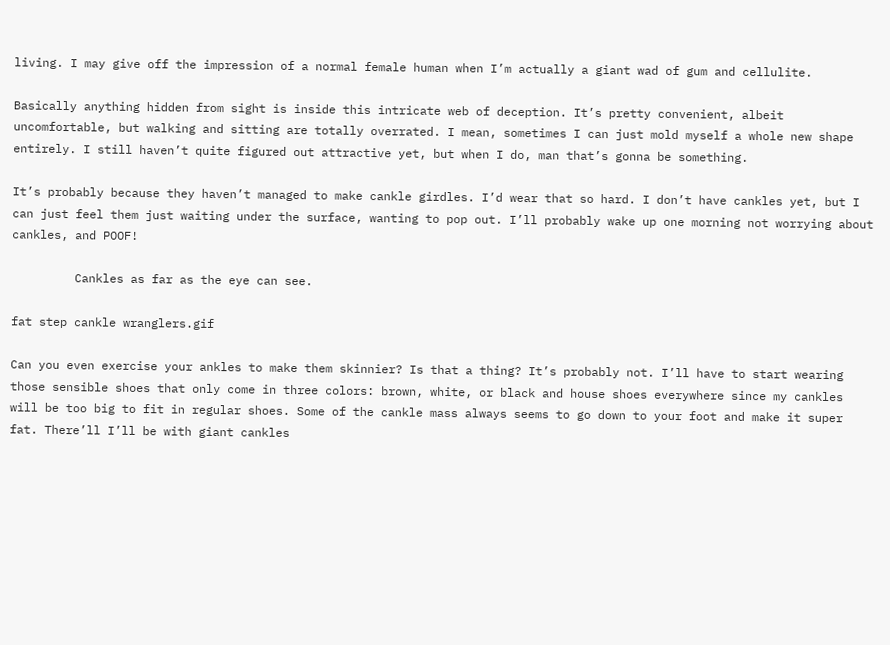living. I may give off the impression of a normal female human when I’m actually a giant wad of gum and cellulite.

Basically anything hidden from sight is inside this intricate web of deception. It’s pretty convenient, albeit uncomfortable, but walking and sitting are totally overrated. I mean, sometimes I can just mold myself a whole new shape entirely. I still haven’t quite figured out attractive yet, but when I do, man that’s gonna be something.

It’s probably because they haven’t managed to make cankle girdles. I’d wear that so hard. I don’t have cankles yet, but I can just feel them just waiting under the surface, wanting to pop out. I’ll probably wake up one morning not worrying about cankles, and POOF!

         Cankles as far as the eye can see.

fat step cankle wranglers.gif

Can you even exercise your ankles to make them skinnier? Is that a thing? It’s probably not. I’ll have to start wearing those sensible shoes that only come in three colors: brown, white, or black and house shoes everywhere since my cankles will be too big to fit in regular shoes. Some of the cankle mass always seems to go down to your foot and make it super fat. There’ll I’ll be with giant cankles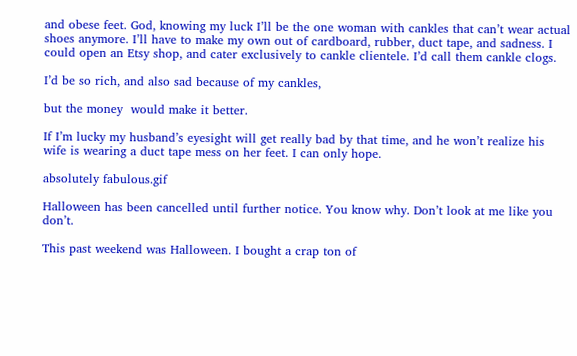and obese feet. God, knowing my luck I’ll be the one woman with cankles that can’t wear actual shoes anymore. I’ll have to make my own out of cardboard, rubber, duct tape, and sadness. I could open an Etsy shop, and cater exclusively to cankle clientele. I’d call them cankle clogs.

I’d be so rich, and also sad because of my cankles,

but the money  would make it better.

If I’m lucky my husband’s eyesight will get really bad by that time, and he won’t realize his wife is wearing a duct tape mess on her feet. I can only hope.

absolutely fabulous.gif

Halloween has been cancelled until further notice. You know why. Don’t look at me like you don’t.

This past weekend was Halloween. I bought a crap ton of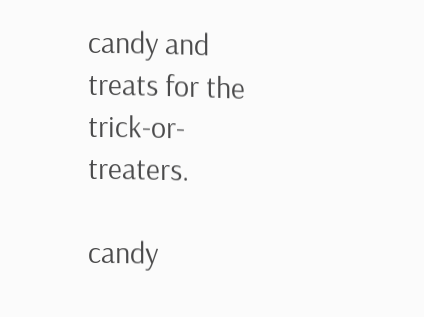candy and treats for the trick-or-treaters.

candy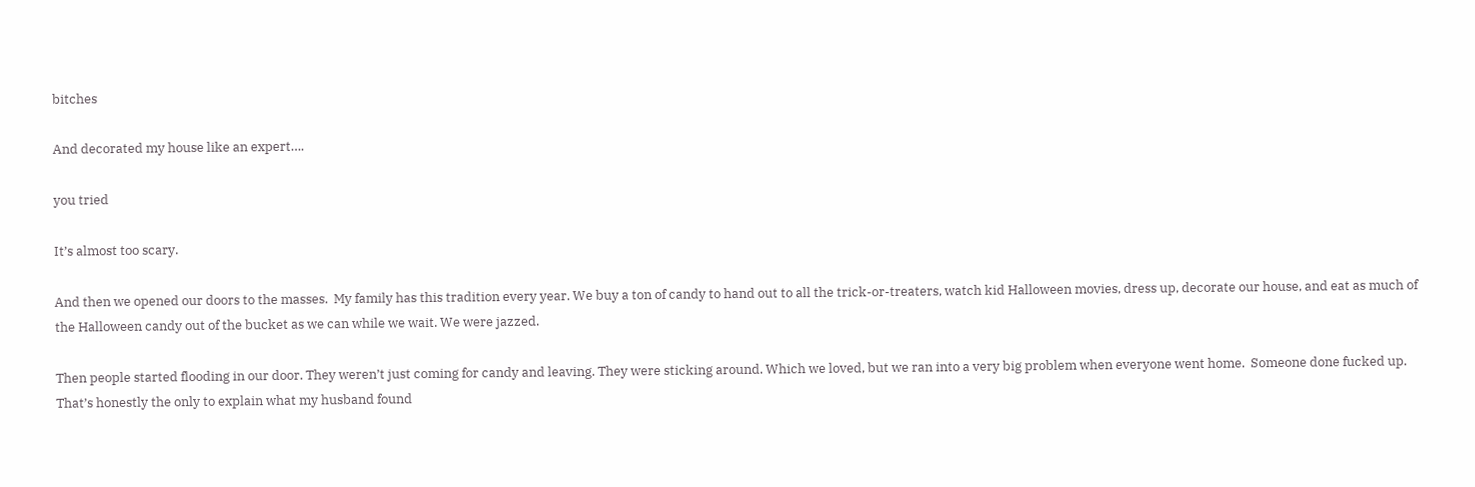bitches

And decorated my house like an expert….

you tried

It’s almost too scary.

And then we opened our doors to the masses.  My family has this tradition every year. We buy a ton of candy to hand out to all the trick-or-treaters, watch kid Halloween movies, dress up, decorate our house, and eat as much of the Halloween candy out of the bucket as we can while we wait. We were jazzed.

Then people started flooding in our door. They weren’t just coming for candy and leaving. They were sticking around. Which we loved, but we ran into a very big problem when everyone went home.  Someone done fucked up. That’s honestly the only to explain what my husband found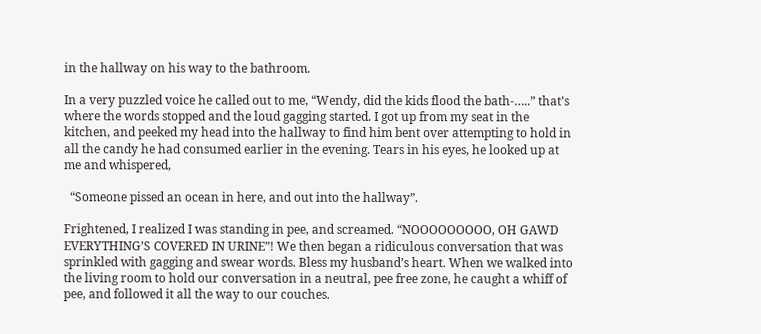in the hallway on his way to the bathroom.

In a very puzzled voice he called out to me, “Wendy, did the kids flood the bath-…..” that’s where the words stopped and the loud gagging started. I got up from my seat in the kitchen, and peeked my head into the hallway to find him bent over attempting to hold in all the candy he had consumed earlier in the evening. Tears in his eyes, he looked up at me and whispered,

  “Someone pissed an ocean in here, and out into the hallway”.

Frightened, I realized I was standing in pee, and screamed. “NOOOOOOOOO, OH GAWD EVERYTHING’S COVERED IN URINE”! We then began a ridiculous conversation that was sprinkled with gagging and swear words. Bless my husband’s heart. When we walked into the living room to hold our conversation in a neutral, pee free zone, he caught a whiff of pee, and followed it all the way to our couches.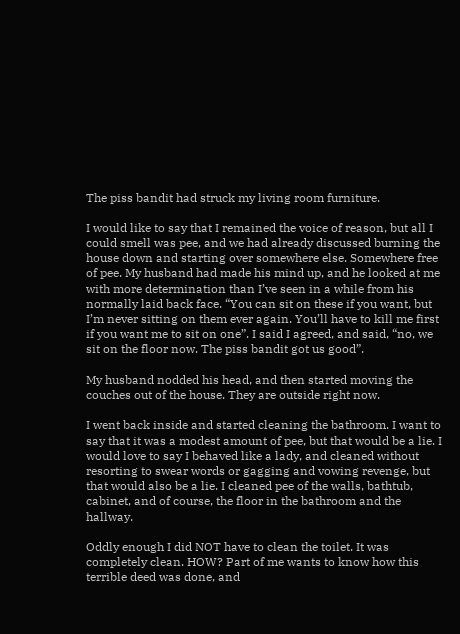The piss bandit had struck my living room furniture.

I would like to say that I remained the voice of reason, but all I could smell was pee, and we had already discussed burning the house down and starting over somewhere else. Somewhere free of pee. My husband had made his mind up, and he looked at me with more determination than I’ve seen in a while from his normally laid back face. “You can sit on these if you want, but I’m never sitting on them ever again. You’ll have to kill me first if you want me to sit on one”. I said I agreed, and said, “no, we sit on the floor now. The piss bandit got us good”.

My husband nodded his head, and then started moving the couches out of the house. They are outside right now.

I went back inside and started cleaning the bathroom. I want to say that it was a modest amount of pee, but that would be a lie. I would love to say I behaved like a lady, and cleaned without resorting to swear words or gagging and vowing revenge, but that would also be a lie. I cleaned pee of the walls, bathtub, cabinet, and of course, the floor in the bathroom and the hallway.

Oddly enough I did NOT have to clean the toilet. It was completely clean. HOW? Part of me wants to know how this terrible deed was done, and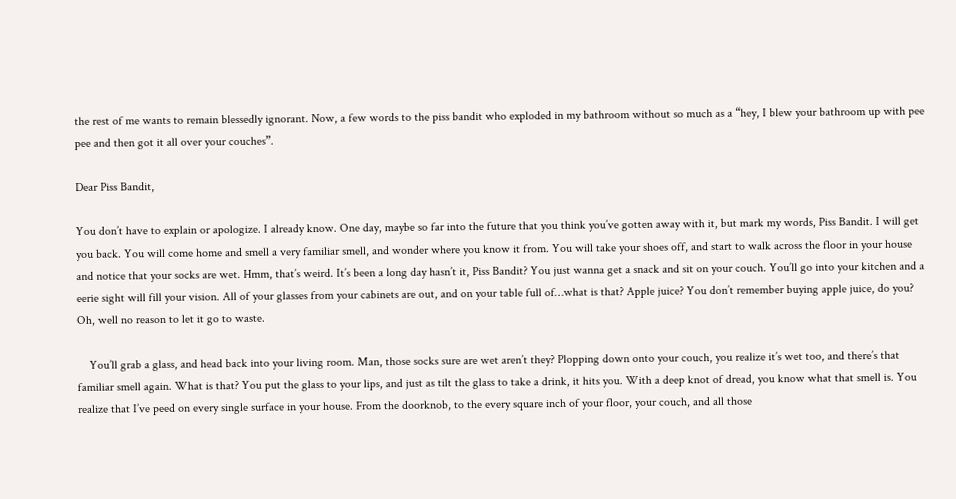the rest of me wants to remain blessedly ignorant. Now, a few words to the piss bandit who exploded in my bathroom without so much as a “hey, I blew your bathroom up with pee pee and then got it all over your couches”.

Dear Piss Bandit,

You don’t have to explain or apologize. I already know. One day, maybe so far into the future that you think you’ve gotten away with it, but mark my words, Piss Bandit. I will get you back. You will come home and smell a very familiar smell, and wonder where you know it from. You will take your shoes off, and start to walk across the floor in your house and notice that your socks are wet. Hmm, that’s weird. It’s been a long day hasn’t it, Piss Bandit? You just wanna get a snack and sit on your couch. You’ll go into your kitchen and a eerie sight will fill your vision. All of your glasses from your cabinets are out, and on your table full of…what is that? Apple juice? You don’t remember buying apple juice, do you? Oh, well no reason to let it go to waste.

    You’ll grab a glass, and head back into your living room. Man, those socks sure are wet aren’t they? Plopping down onto your couch, you realize it’s wet too, and there’s that familiar smell again. What is that? You put the glass to your lips, and just as tilt the glass to take a drink, it hits you. With a deep knot of dread, you know what that smell is. You realize that I’ve peed on every single surface in your house. From the doorknob, to the every square inch of your floor, your couch, and all those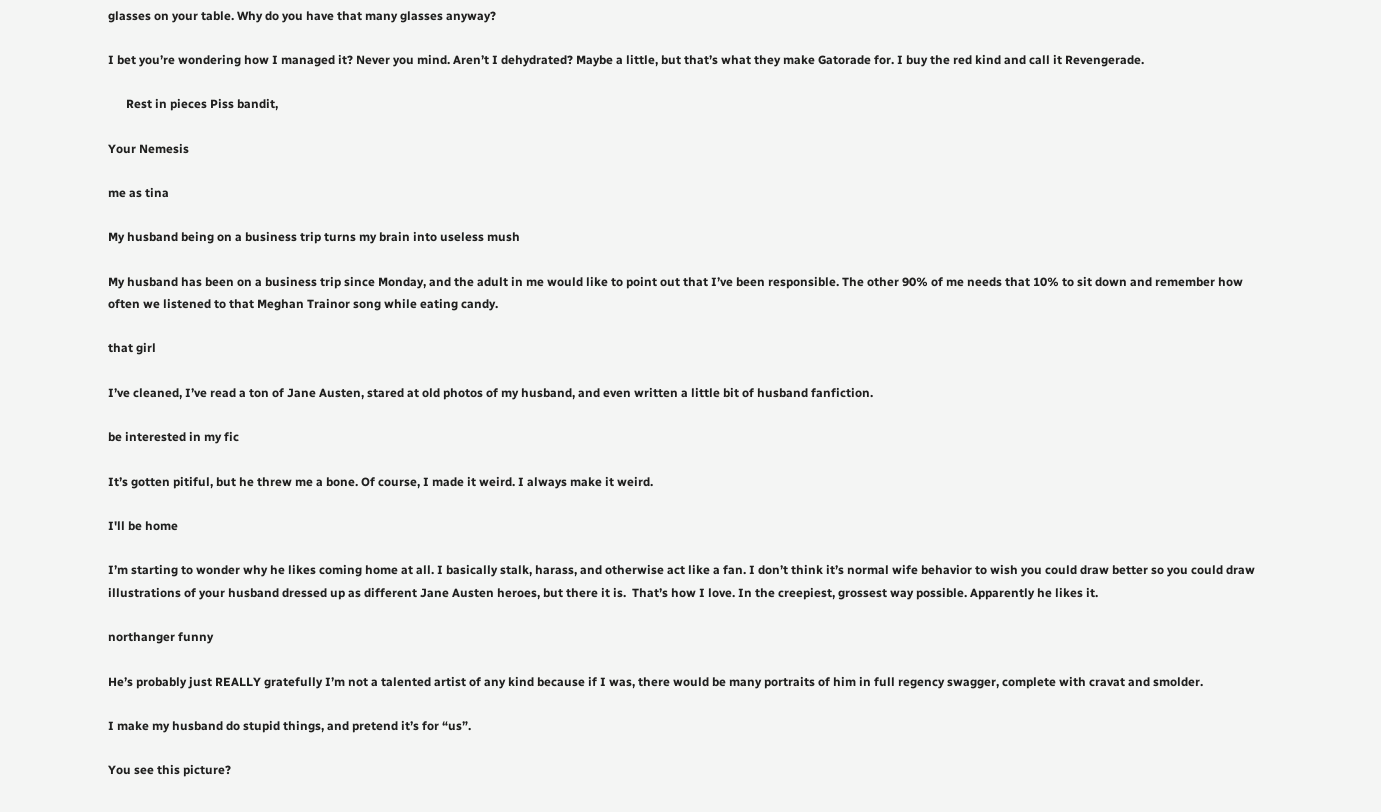glasses on your table. Why do you have that many glasses anyway?

I bet you’re wondering how I managed it? Never you mind. Aren’t I dehydrated? Maybe a little, but that’s what they make Gatorade for. I buy the red kind and call it Revengerade.

      Rest in pieces Piss bandit,

Your Nemesis

me as tina

My husband being on a business trip turns my brain into useless mush

My husband has been on a business trip since Monday, and the adult in me would like to point out that I’ve been responsible. The other 90% of me needs that 10% to sit down and remember how often we listened to that Meghan Trainor song while eating candy.

that girl

I’ve cleaned, I’ve read a ton of Jane Austen, stared at old photos of my husband, and even written a little bit of husband fanfiction.

be interested in my fic

It’s gotten pitiful, but he threw me a bone. Of course, I made it weird. I always make it weird.

I'll be home

I’m starting to wonder why he likes coming home at all. I basically stalk, harass, and otherwise act like a fan. I don’t think it’s normal wife behavior to wish you could draw better so you could draw illustrations of your husband dressed up as different Jane Austen heroes, but there it is.  That’s how I love. In the creepiest, grossest way possible. Apparently he likes it.

northanger funny

He’s probably just REALLY gratefully I’m not a talented artist of any kind because if I was, there would be many portraits of him in full regency swagger, complete with cravat and smolder.

I make my husband do stupid things, and pretend it’s for “us”.

You see this picture?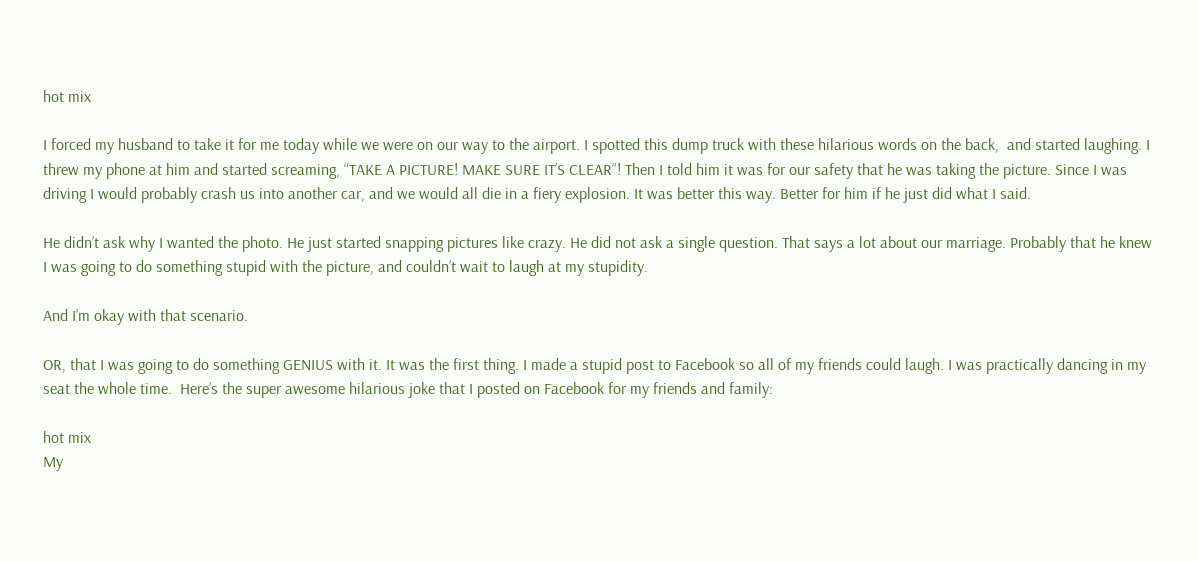hot mix

I forced my husband to take it for me today while we were on our way to the airport. I spotted this dump truck with these hilarious words on the back,  and started laughing. I threw my phone at him and started screaming, “TAKE A PICTURE! MAKE SURE IT’S CLEAR”! Then I told him it was for our safety that he was taking the picture. Since I was driving I would probably crash us into another car, and we would all die in a fiery explosion. It was better this way. Better for him if he just did what I said.

He didn’t ask why I wanted the photo. He just started snapping pictures like crazy. He did not ask a single question. That says a lot about our marriage. Probably that he knew I was going to do something stupid with the picture, and couldn’t wait to laugh at my stupidity.

And I’m okay with that scenario.

OR, that I was going to do something GENIUS with it. It was the first thing. I made a stupid post to Facebook so all of my friends could laugh. I was practically dancing in my seat the whole time.  Here’s the super awesome hilarious joke that I posted on Facebook for my friends and family:

hot mix
My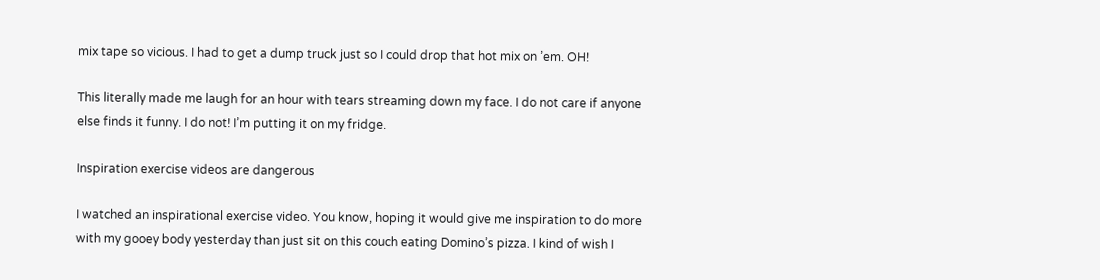mix tape so vicious. I had to get a dump truck just so I could drop that hot mix on ’em. OH!

This literally made me laugh for an hour with tears streaming down my face. I do not care if anyone else finds it funny. I do not! I’m putting it on my fridge.

Inspiration exercise videos are dangerous

I watched an inspirational exercise video. You know, hoping it would give me inspiration to do more with my gooey body yesterday than just sit on this couch eating Domino’s pizza. I kind of wish I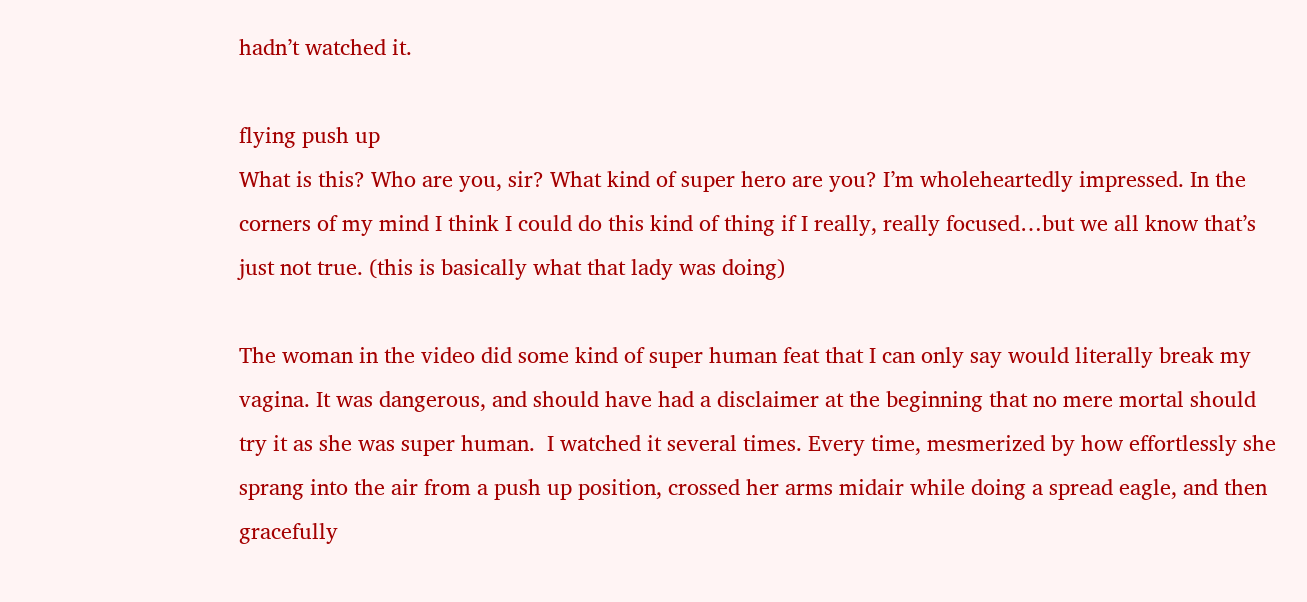hadn’t watched it.

flying push up
What is this? Who are you, sir? What kind of super hero are you? I’m wholeheartedly impressed. In the corners of my mind I think I could do this kind of thing if I really, really focused…but we all know that’s just not true. (this is basically what that lady was doing)

The woman in the video did some kind of super human feat that I can only say would literally break my vagina. It was dangerous, and should have had a disclaimer at the beginning that no mere mortal should try it as she was super human.  I watched it several times. Every time, mesmerized by how effortlessly she sprang into the air from a push up position, crossed her arms midair while doing a spread eagle, and then gracefully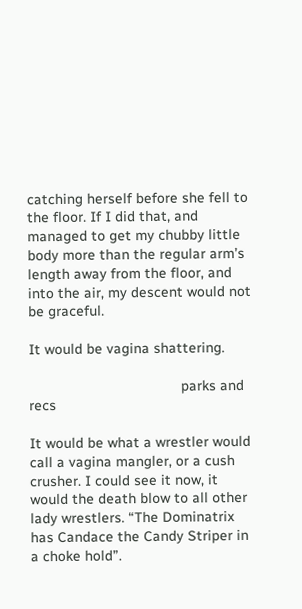catching herself before she fell to the floor. If I did that, and managed to get my chubby little body more than the regular arm’s length away from the floor, and into the air, my descent would not be graceful.

It would be vagina shattering.

                                      parks and recs

It would be what a wrestler would call a vagina mangler, or a cush crusher. I could see it now, it would the death blow to all other lady wrestlers. “The Dominatrix has Candace the Candy Striper in a choke hold”.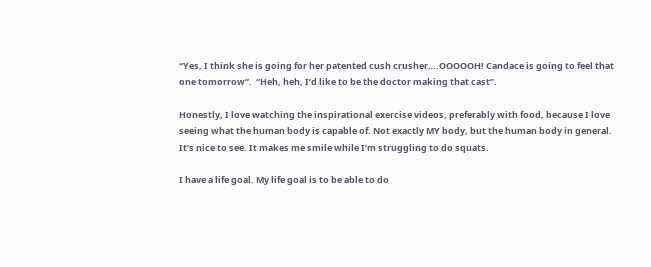“Yes, I think she is going for her patented cush crusher….OOOOOH! Candace is going to feel that one tomorrow”.  “Heh, heh, I’d like to be the doctor making that cast”.

Honestly, I love watching the inspirational exercise videos, preferably with food, because I love seeing what the human body is capable of. Not exactly MY body, but the human body in general. It’s nice to see. It makes me smile while I’m struggling to do squats.

I have a life goal. My life goal is to be able to do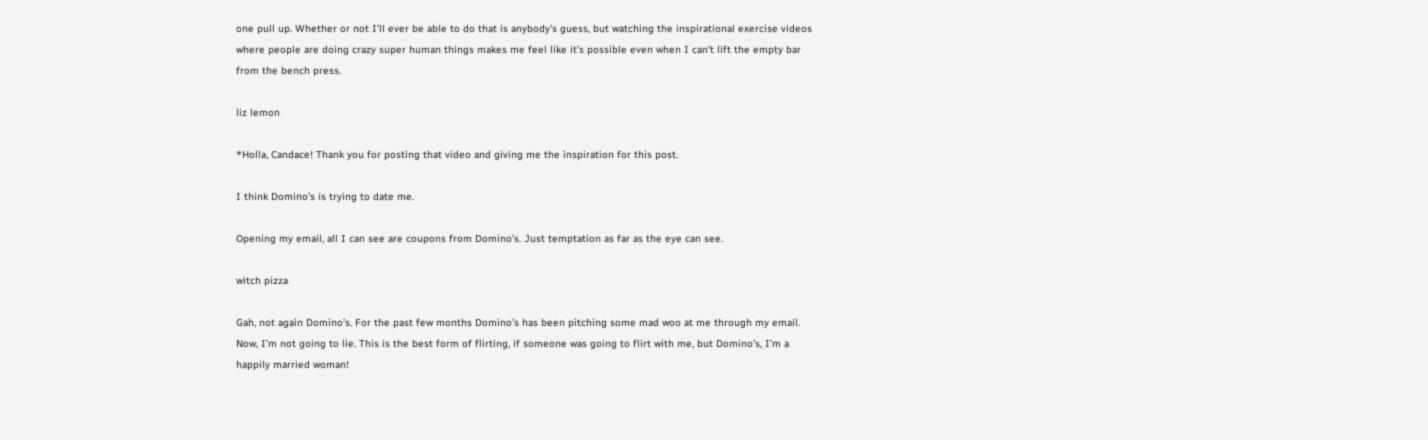one pull up. Whether or not I’ll ever be able to do that is anybody’s guess, but watching the inspirational exercise videos where people are doing crazy super human things makes me feel like it’s possible even when I can’t lift the empty bar from the bench press.

liz lemon

*Holla, Candace! Thank you for posting that video and giving me the inspiration for this post.

I think Domino’s is trying to date me.

Opening my email, all I can see are coupons from Domino’s. Just temptation as far as the eye can see.

witch pizza

Gah, not again Domino’s. For the past few months Domino’s has been pitching some mad woo at me through my email. Now, I’m not going to lie. This is the best form of flirting, if someone was going to flirt with me, but Domino’s, I’m a happily married woman!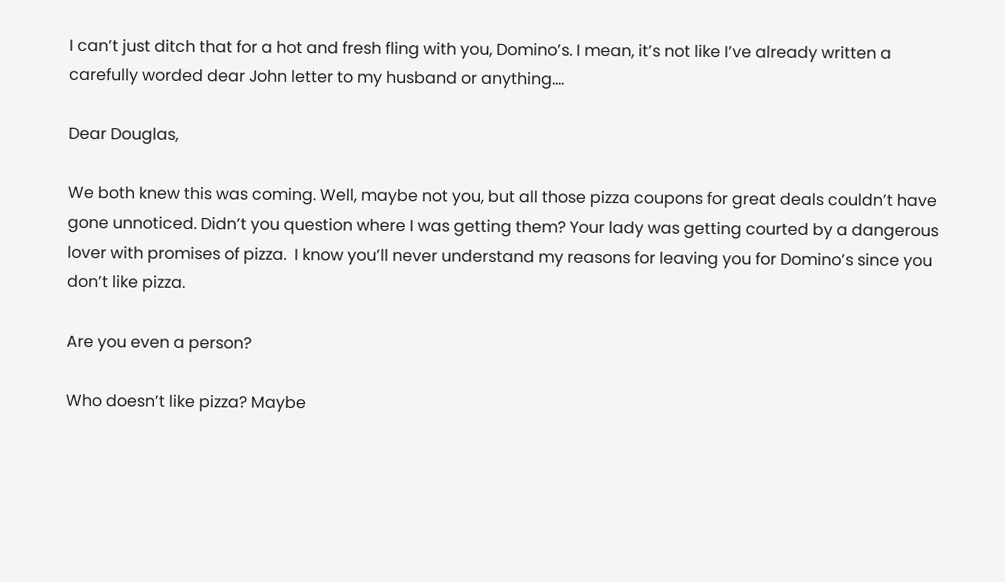I can’t just ditch that for a hot and fresh fling with you, Domino’s. I mean, it’s not like I’ve already written a carefully worded dear John letter to my husband or anything….

Dear Douglas,

We both knew this was coming. Well, maybe not you, but all those pizza coupons for great deals couldn’t have gone unnoticed. Didn’t you question where I was getting them? Your lady was getting courted by a dangerous lover with promises of pizza.  I know you’ll never understand my reasons for leaving you for Domino’s since you don’t like pizza.

Are you even a person?

Who doesn’t like pizza? Maybe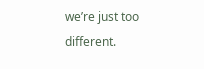we’re just too different.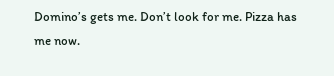Domino’s gets me. Don’t look for me. Pizza has me now.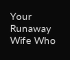Your Runaway Wife Who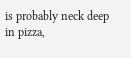is probably neck deep in pizza,